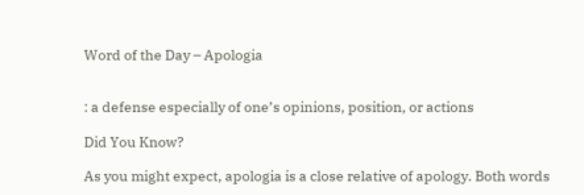Word of the Day – Apologia


: a defense especially of one’s opinions, position, or actions

Did You Know?

As you might expect, apologia is a close relative of apology. Both words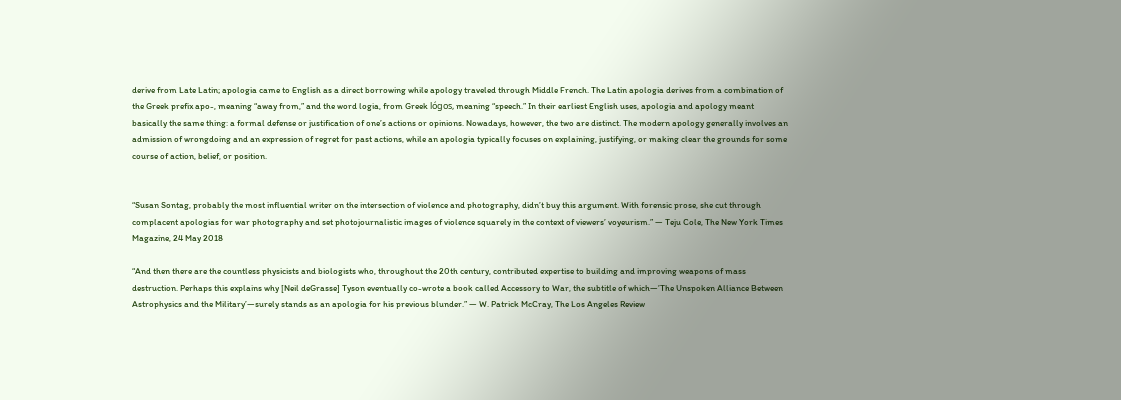derive from Late Latin; apologia came to English as a direct borrowing while apology traveled through Middle French. The Latin apologia derives from a combination of the Greek prefix apo-, meaning “away from,” and the word logia, from Greek lógos, meaning “speech.” In their earliest English uses, apologia and apology meant basically the same thing: a formal defense or justification of one’s actions or opinions. Nowadays, however, the two are distinct. The modern apology generally involves an admission of wrongdoing and an expression of regret for past actions, while an apologia typically focuses on explaining, justifying, or making clear the grounds for some course of action, belief, or position.


“Susan Sontag, probably the most influential writer on the intersection of violence and photography, didn’t buy this argument. With forensic prose, she cut through complacent apologias for war photography and set photojournalistic images of violence squarely in the context of viewers’ voyeurism.” — Teju Cole, The New York Times Magazine, 24 May 2018

“And then there are the countless physicists and biologists who, throughout the 20th century, contributed expertise to building and improving weapons of mass destruction. Perhaps this explains why [Neil deGrasse] Tyson eventually co-wrote a book called Accessory to War, the subtitle of which—’The Unspoken Alliance Between Astrophysics and the Military’—surely stands as an apologia for his previous blunder.” — W. Patrick McCray, The Los Angeles Review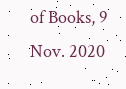of Books, 9 Nov. 2020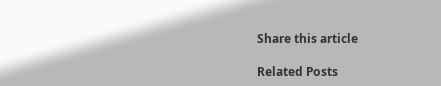Share this article

Related Posts